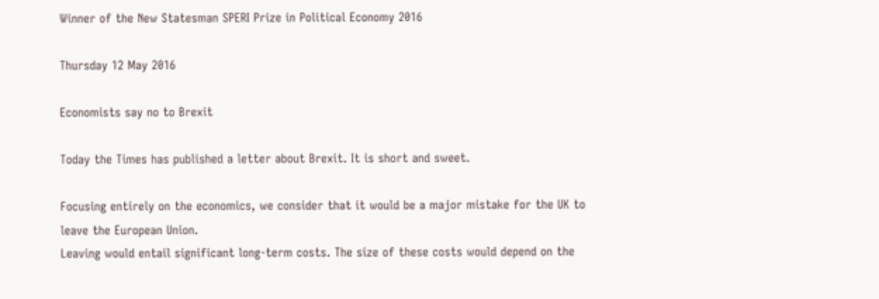Winner of the New Statesman SPERI Prize in Political Economy 2016

Thursday 12 May 2016

Economists say no to Brexit

Today the Times has published a letter about Brexit. It is short and sweet.

Focusing entirely on the economics, we consider that it would be a major mistake for the UK to leave the European Union.
Leaving would entail significant long-term costs. The size of these costs would depend on the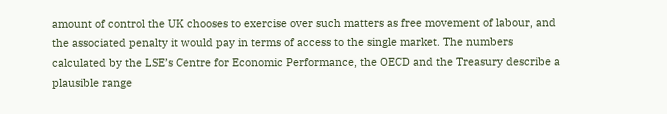amount of control the UK chooses to exercise over such matters as free movement of labour, and the associated penalty it would pay in terms of access to the single market. The numbers calculated by the LSE’s Centre for Economic Performance, the OECD and the Treasury describe a plausible range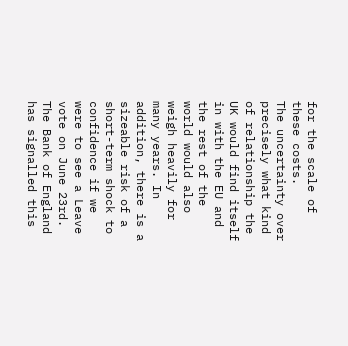for the scale of these costs.
The uncertainty over precisely what kind of relationship the UK would find itself in with the EU and the rest of the world would also weigh heavily for many years. In addition, there is a sizeable risk of a short-term shock to confidence if we were to see a Leave vote on June 23rd. The Bank of England has signalled this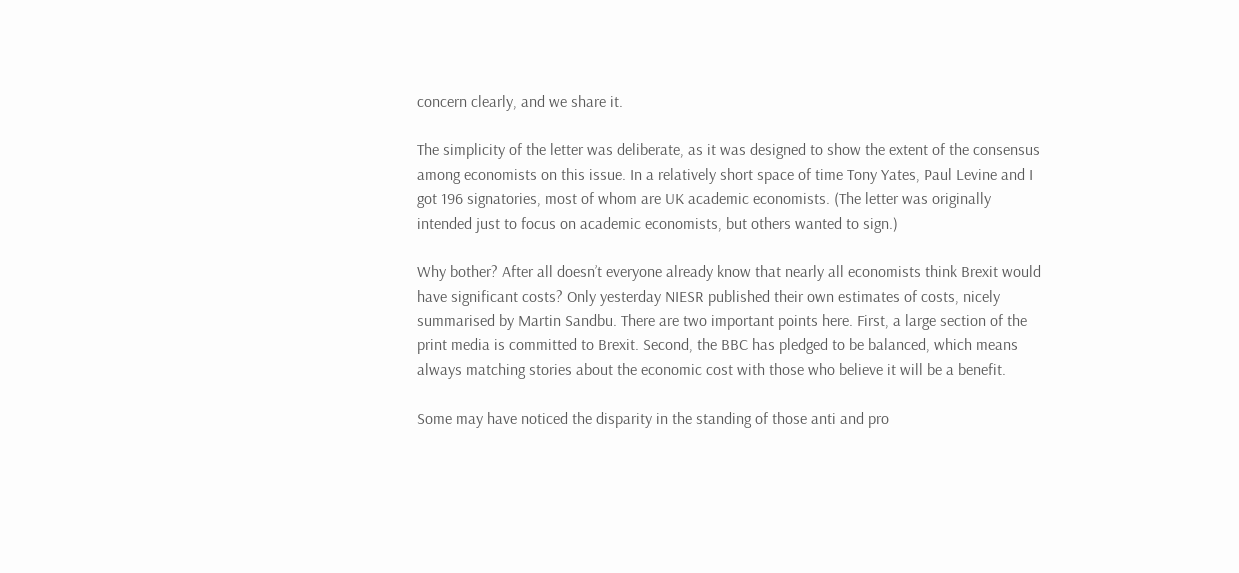concern clearly, and we share it.

The simplicity of the letter was deliberate, as it was designed to show the extent of the consensus among economists on this issue. In a relatively short space of time Tony Yates, Paul Levine and I got 196 signatories, most of whom are UK academic economists. (The letter was originally intended just to focus on academic economists, but others wanted to sign.)

Why bother? After all doesn’t everyone already know that nearly all economists think Brexit would have significant costs? Only yesterday NIESR published their own estimates of costs, nicely summarised by Martin Sandbu. There are two important points here. First, a large section of the print media is committed to Brexit. Second, the BBC has pledged to be balanced, which means always matching stories about the economic cost with those who believe it will be a benefit.

Some may have noticed the disparity in the standing of those anti and pro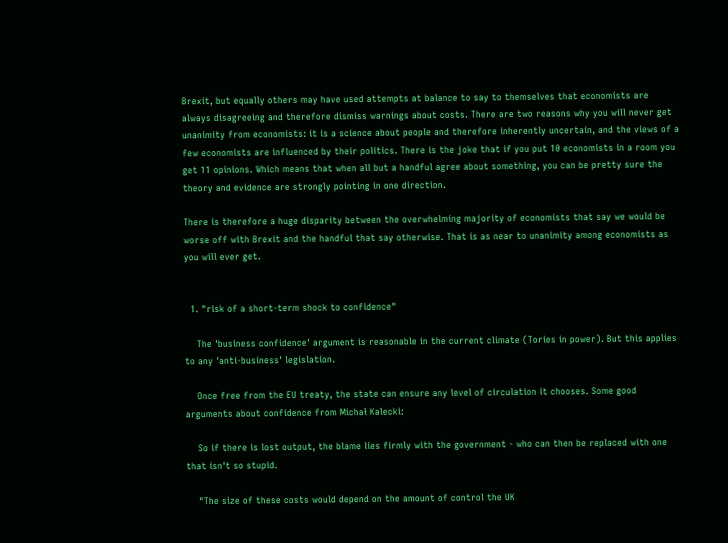Brexit, but equally others may have used attempts at balance to say to themselves that economists are always disagreeing and therefore dismiss warnings about costs. There are two reasons why you will never get unanimity from economists: it is a science about people and therefore inherently uncertain, and the views of a few economists are influenced by their politics. There is the joke that if you put 10 economists in a room you get 11 opinions. Which means that when all but a handful agree about something, you can be pretty sure the theory and evidence are strongly pointing in one direction.

There is therefore a huge disparity between the overwhelming majority of economists that say we would be worse off with Brexit and the handful that say otherwise. That is as near to unanimity among economists as you will ever get.


  1. "risk of a short-term shock to confidence"

    The 'business confidence' argument is reasonable in the current climate (Tories in power). But this applies to any 'anti-business' legislation.

    Once free from the EU treaty, the state can ensure any level of circulation it chooses. Some good arguments about confidence from Michał Kalecki:

    So if there is lost output, the blame lies firmly with the government - who can then be replaced with one that isn't so stupid.

    "The size of these costs would depend on the amount of control the UK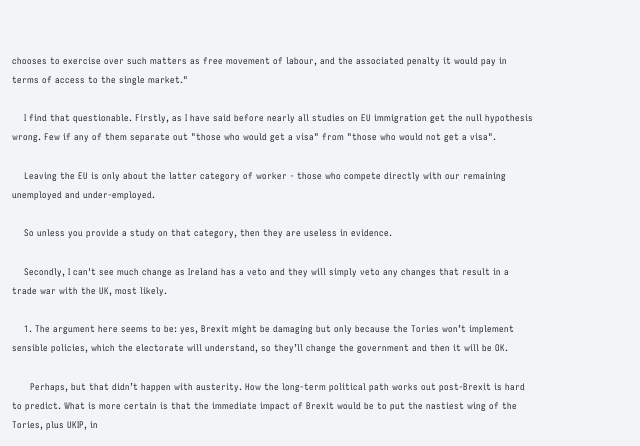chooses to exercise over such matters as free movement of labour, and the associated penalty it would pay in terms of access to the single market."

    I find that questionable. Firstly, as I have said before nearly all studies on EU immigration get the null hypothesis wrong. Few if any of them separate out "those who would get a visa" from "those who would not get a visa".

    Leaving the EU is only about the latter category of worker - those who compete directly with our remaining unemployed and under-employed.

    So unless you provide a study on that category, then they are useless in evidence.

    Secondly, I can't see much change as Ireland has a veto and they will simply veto any changes that result in a trade war with the UK, most likely.

    1. The argument here seems to be: yes, Brexit might be damaging but only because the Tories won’t implement sensible policies, which the electorate will understand, so they’ll change the government and then it will be OK.

      Perhaps, but that didn’t happen with austerity. How the long-term political path works out post-Brexit is hard to predict. What is more certain is that the immediate impact of Brexit would be to put the nastiest wing of the Tories, plus UKIP, in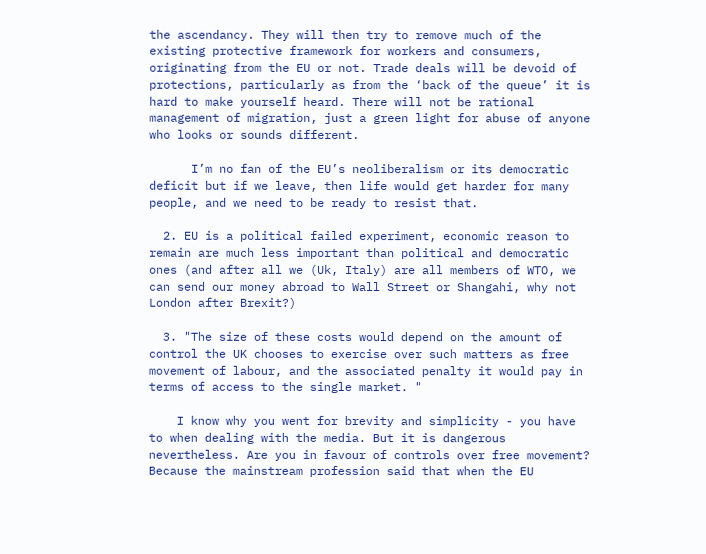the ascendancy. They will then try to remove much of the existing protective framework for workers and consumers, originating from the EU or not. Trade deals will be devoid of protections, particularly as from the ‘back of the queue’ it is hard to make yourself heard. There will not be rational management of migration, just a green light for abuse of anyone who looks or sounds different.

      I’m no fan of the EU’s neoliberalism or its democratic deficit but if we leave, then life would get harder for many people, and we need to be ready to resist that.

  2. EU is a political failed experiment, economic reason to remain are much less important than political and democratic ones (and after all we (Uk, Italy) are all members of WTO, we can send our money abroad to Wall Street or Shangahi, why not London after Brexit?)

  3. "The size of these costs would depend on the amount of control the UK chooses to exercise over such matters as free movement of labour, and the associated penalty it would pay in terms of access to the single market. "

    I know why you went for brevity and simplicity - you have to when dealing with the media. But it is dangerous nevertheless. Are you in favour of controls over free movement? Because the mainstream profession said that when the EU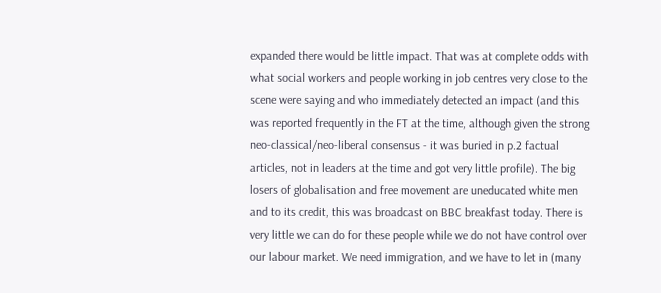expanded there would be little impact. That was at complete odds with what social workers and people working in job centres very close to the scene were saying and who immediately detected an impact (and this was reported frequently in the FT at the time, although given the strong neo-classical/neo-liberal consensus - it was buried in p.2 factual articles, not in leaders at the time and got very little profile). The big losers of globalisation and free movement are uneducated white men and to its credit, this was broadcast on BBC breakfast today. There is very little we can do for these people while we do not have control over our labour market. We need immigration, and we have to let in (many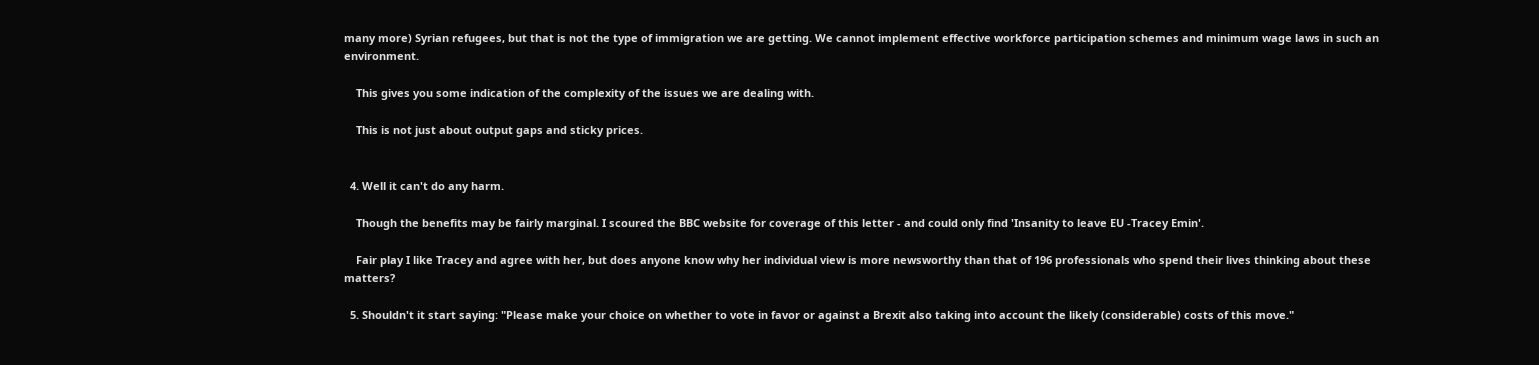many more) Syrian refugees, but that is not the type of immigration we are getting. We cannot implement effective workforce participation schemes and minimum wage laws in such an environment.

    This gives you some indication of the complexity of the issues we are dealing with.

    This is not just about output gaps and sticky prices.


  4. Well it can't do any harm.

    Though the benefits may be fairly marginal. I scoured the BBC website for coverage of this letter - and could only find 'Insanity to leave EU -Tracey Emin'.

    Fair play I like Tracey and agree with her, but does anyone know why her individual view is more newsworthy than that of 196 professionals who spend their lives thinking about these matters?

  5. Shouldn't it start saying: "Please make your choice on whether to vote in favor or against a Brexit also taking into account the likely (considerable) costs of this move."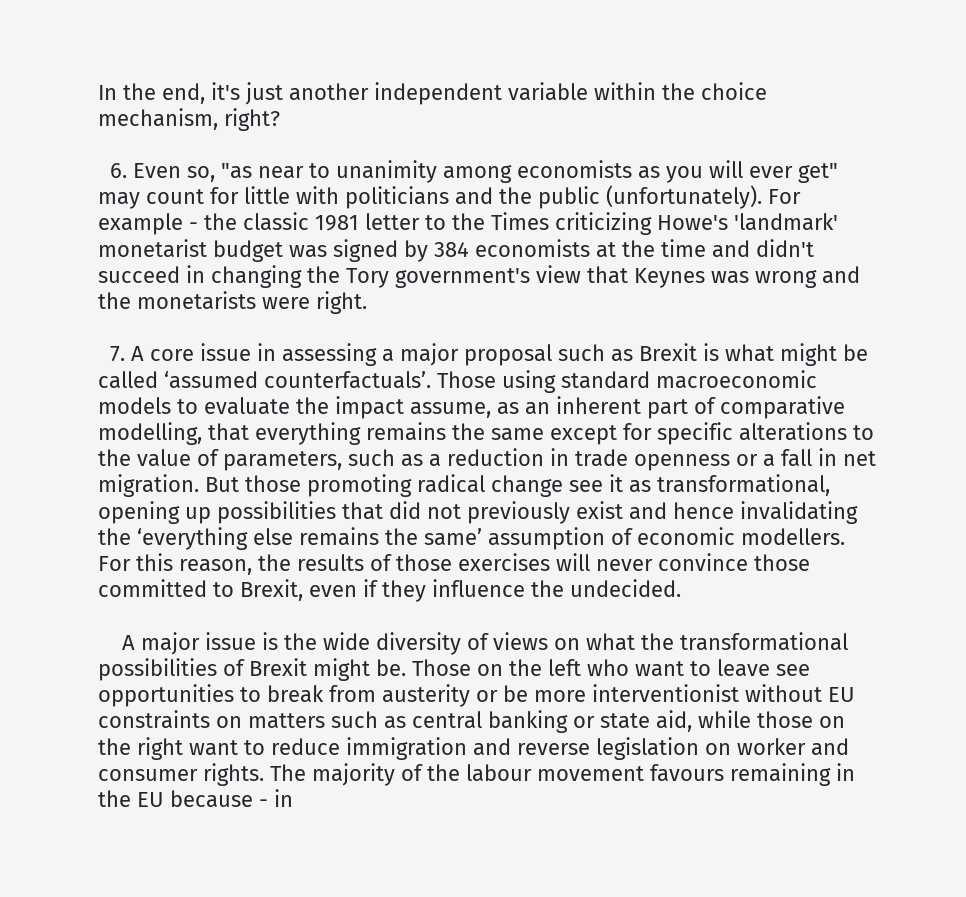In the end, it's just another independent variable within the choice mechanism, right?

  6. Even so, "as near to unanimity among economists as you will ever get" may count for little with politicians and the public (unfortunately). For example - the classic 1981 letter to the Times criticizing Howe's 'landmark' monetarist budget was signed by 384 economists at the time and didn't succeed in changing the Tory government's view that Keynes was wrong and the monetarists were right.

  7. A core issue in assessing a major proposal such as Brexit is what might be called ‘assumed counterfactuals’. Those using standard macroeconomic models to evaluate the impact assume, as an inherent part of comparative modelling, that everything remains the same except for specific alterations to the value of parameters, such as a reduction in trade openness or a fall in net migration. But those promoting radical change see it as transformational, opening up possibilities that did not previously exist and hence invalidating the ‘everything else remains the same’ assumption of economic modellers. For this reason, the results of those exercises will never convince those committed to Brexit, even if they influence the undecided.

    A major issue is the wide diversity of views on what the transformational possibilities of Brexit might be. Those on the left who want to leave see opportunities to break from austerity or be more interventionist without EU constraints on matters such as central banking or state aid, while those on the right want to reduce immigration and reverse legislation on worker and consumer rights. The majority of the labour movement favours remaining in the EU because - in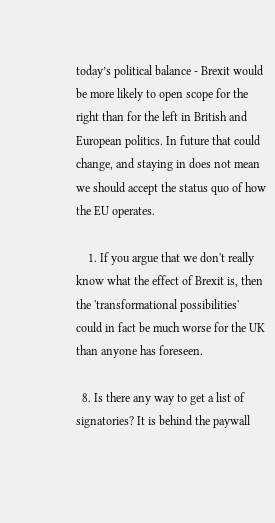today’s political balance - Brexit would be more likely to open scope for the right than for the left in British and European politics. In future that could change, and staying in does not mean we should accept the status quo of how the EU operates.

    1. If you argue that we don't really know what the effect of Brexit is, then the 'transformational possibilities' could in fact be much worse for the UK than anyone has foreseen.

  8. Is there any way to get a list of signatories? It is behind the paywall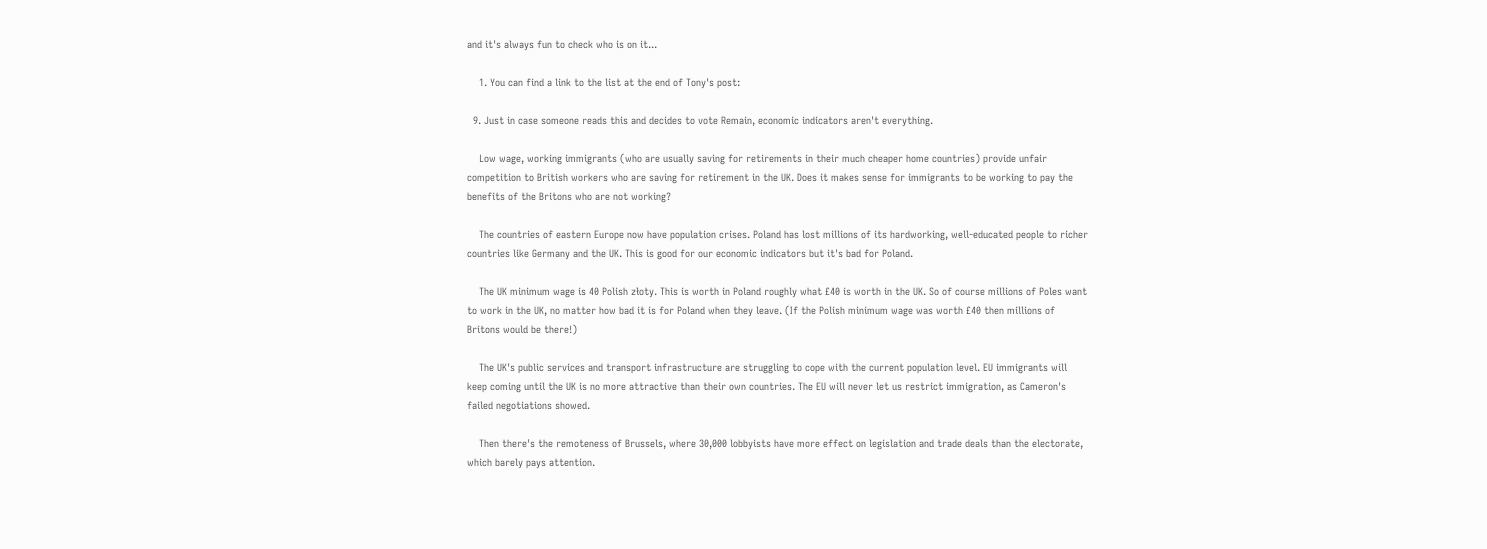and it's always fun to check who is on it...

    1. You can find a link to the list at the end of Tony's post:

  9. Just in case someone reads this and decides to vote Remain, economic indicators aren't everything.

    Low wage, working immigrants (who are usually saving for retirements in their much cheaper home countries) provide unfair competition to British workers who are saving for retirement in the UK. Does it makes sense for immigrants to be working to pay the benefits of the Britons who are not working?

    The countries of eastern Europe now have population crises. Poland has lost millions of its hardworking, well-educated people to richer countries like Germany and the UK. This is good for our economic indicators but it's bad for Poland.

    The UK minimum wage is 40 Polish złoty. This is worth in Poland roughly what £40 is worth in the UK. So of course millions of Poles want to work in the UK, no matter how bad it is for Poland when they leave. (If the Polish minimum wage was worth £40 then millions of Britons would be there!)

    The UK's public services and transport infrastructure are struggling to cope with the current population level. EU immigrants will keep coming until the UK is no more attractive than their own countries. The EU will never let us restrict immigration, as Cameron's failed negotiations showed.

    Then there's the remoteness of Brussels, where 30,000 lobbyists have more effect on legislation and trade deals than the electorate, which barely pays attention.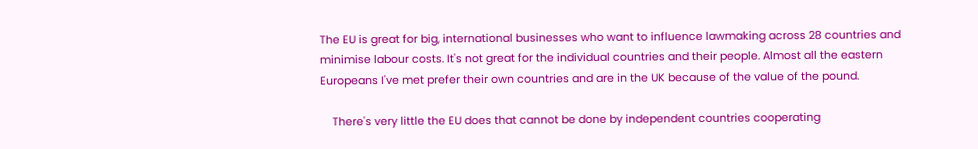The EU is great for big, international businesses who want to influence lawmaking across 28 countries and minimise labour costs. It's not great for the individual countries and their people. Almost all the eastern Europeans I've met prefer their own countries and are in the UK because of the value of the pound.

    There's very little the EU does that cannot be done by independent countries cooperating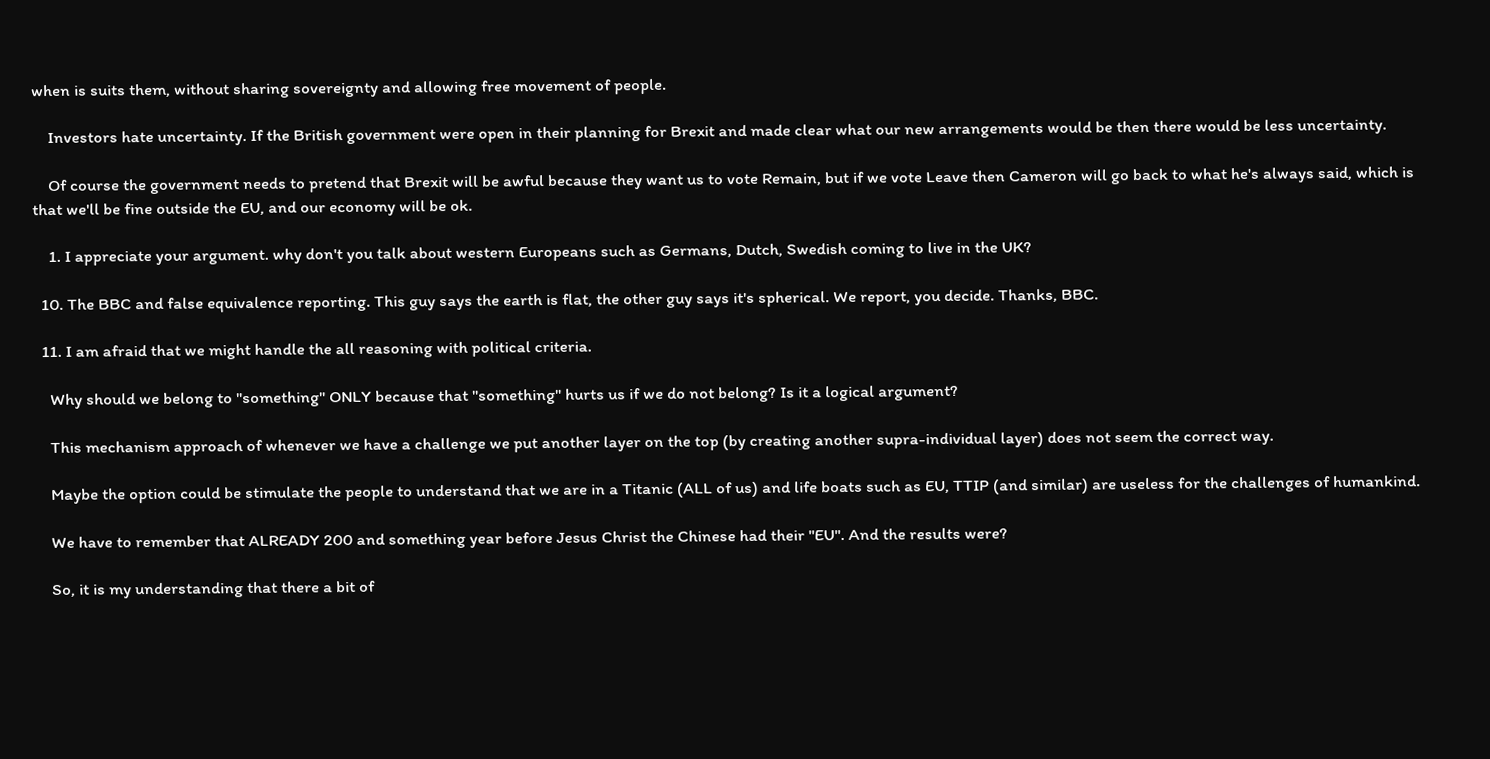when is suits them, without sharing sovereignty and allowing free movement of people.

    Investors hate uncertainty. If the British government were open in their planning for Brexit and made clear what our new arrangements would be then there would be less uncertainty.

    Of course the government needs to pretend that Brexit will be awful because they want us to vote Remain, but if we vote Leave then Cameron will go back to what he's always said, which is that we'll be fine outside the EU, and our economy will be ok.

    1. I appreciate your argument. why don't you talk about western Europeans such as Germans, Dutch, Swedish coming to live in the UK?

  10. The BBC and false equivalence reporting. This guy says the earth is flat, the other guy says it's spherical. We report, you decide. Thanks, BBC.

  11. I am afraid that we might handle the all reasoning with political criteria.

    Why should we belong to "something" ONLY because that "something" hurts us if we do not belong? Is it a logical argument?

    This mechanism approach of whenever we have a challenge we put another layer on the top (by creating another supra-individual layer) does not seem the correct way.

    Maybe the option could be stimulate the people to understand that we are in a Titanic (ALL of us) and life boats such as EU, TTIP (and similar) are useless for the challenges of humankind.

    We have to remember that ALREADY 200 and something year before Jesus Christ the Chinese had their "EU". And the results were?

    So, it is my understanding that there a bit of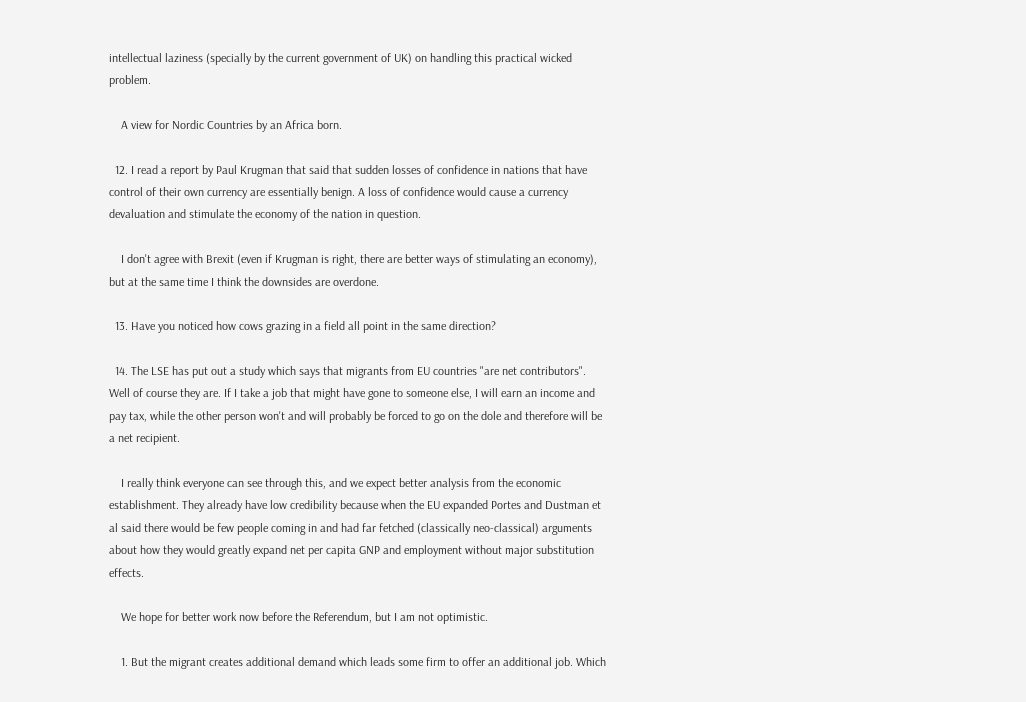intellectual laziness (specially by the current government of UK) on handling this practical wicked problem.

    A view for Nordic Countries by an Africa born.

  12. I read a report by Paul Krugman that said that sudden losses of confidence in nations that have control of their own currency are essentially benign. A loss of confidence would cause a currency devaluation and stimulate the economy of the nation in question.

    I don't agree with Brexit (even if Krugman is right, there are better ways of stimulating an economy), but at the same time I think the downsides are overdone.

  13. Have you noticed how cows grazing in a field all point in the same direction?

  14. The LSE has put out a study which says that migrants from EU countries "are net contributors". Well of course they are. If I take a job that might have gone to someone else, I will earn an income and pay tax, while the other person won't and will probably be forced to go on the dole and therefore will be a net recipient.

    I really think everyone can see through this, and we expect better analysis from the economic establishment. They already have low credibility because when the EU expanded Portes and Dustman et al said there would be few people coming in and had far fetched (classically neo-classical) arguments about how they would greatly expand net per capita GNP and employment without major substitution effects.

    We hope for better work now before the Referendum, but I am not optimistic.

    1. But the migrant creates additional demand which leads some firm to offer an additional job. Which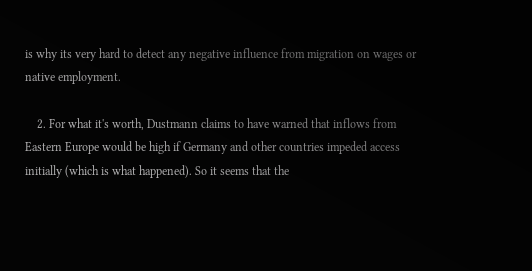is why its very hard to detect any negative influence from migration on wages or native employment.

    2. For what it's worth, Dustmann claims to have warned that inflows from Eastern Europe would be high if Germany and other countries impeded access initially (which is what happened). So it seems that the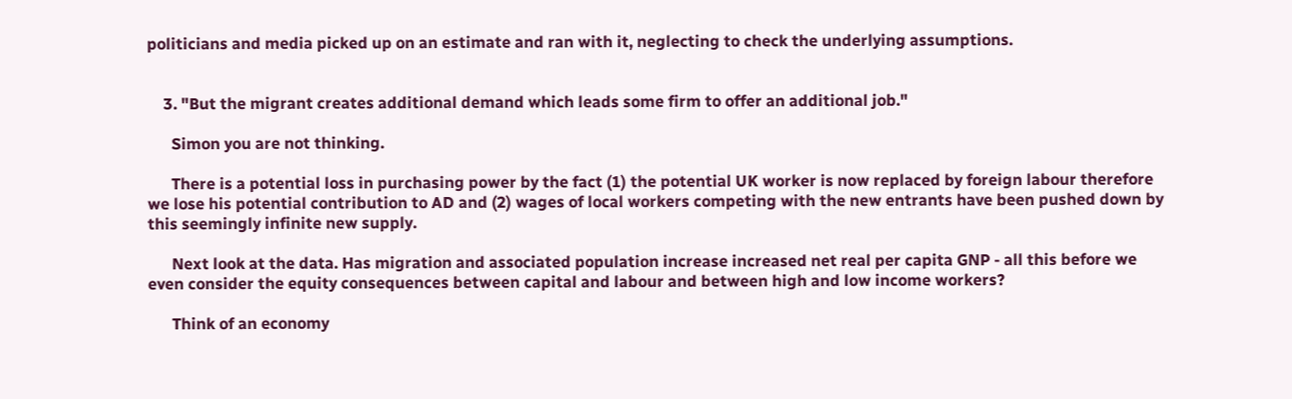politicians and media picked up on an estimate and ran with it, neglecting to check the underlying assumptions.


    3. "But the migrant creates additional demand which leads some firm to offer an additional job."

      Simon you are not thinking.

      There is a potential loss in purchasing power by the fact (1) the potential UK worker is now replaced by foreign labour therefore we lose his potential contribution to AD and (2) wages of local workers competing with the new entrants have been pushed down by this seemingly infinite new supply.

      Next look at the data. Has migration and associated population increase increased net real per capita GNP - all this before we even consider the equity consequences between capital and labour and between high and low income workers?

      Think of an economy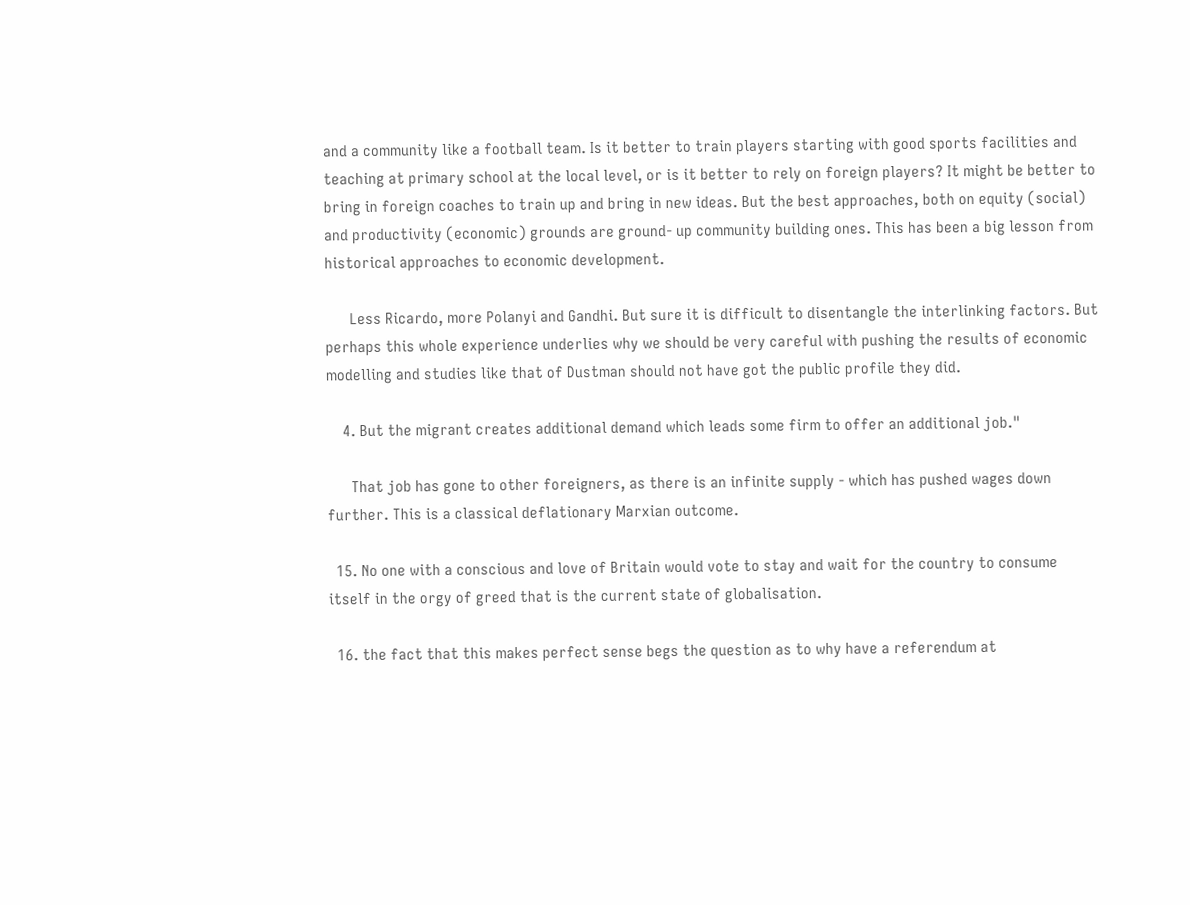and a community like a football team. Is it better to train players starting with good sports facilities and teaching at primary school at the local level, or is it better to rely on foreign players? It might be better to bring in foreign coaches to train up and bring in new ideas. But the best approaches, both on equity (social) and productivity (economic) grounds are ground- up community building ones. This has been a big lesson from historical approaches to economic development.

      Less Ricardo, more Polanyi and Gandhi. But sure it is difficult to disentangle the interlinking factors. But perhaps this whole experience underlies why we should be very careful with pushing the results of economic modelling and studies like that of Dustman should not have got the public profile they did.

    4. But the migrant creates additional demand which leads some firm to offer an additional job."

      That job has gone to other foreigners, as there is an infinite supply - which has pushed wages down further. This is a classical deflationary Marxian outcome.

  15. No one with a conscious and love of Britain would vote to stay and wait for the country to consume itself in the orgy of greed that is the current state of globalisation.

  16. the fact that this makes perfect sense begs the question as to why have a referendum at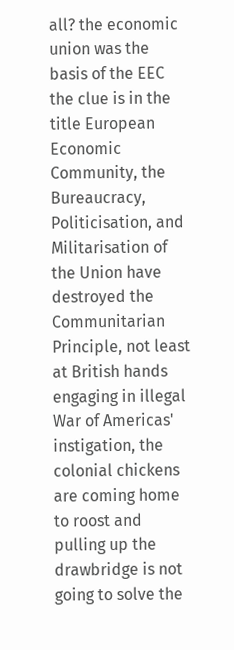all? the economic union was the basis of the EEC the clue is in the title European Economic Community, the Bureaucracy, Politicisation, and Militarisation of the Union have destroyed the Communitarian Principle, not least at British hands engaging in illegal War of Americas' instigation, the colonial chickens are coming home to roost and pulling up the drawbridge is not going to solve the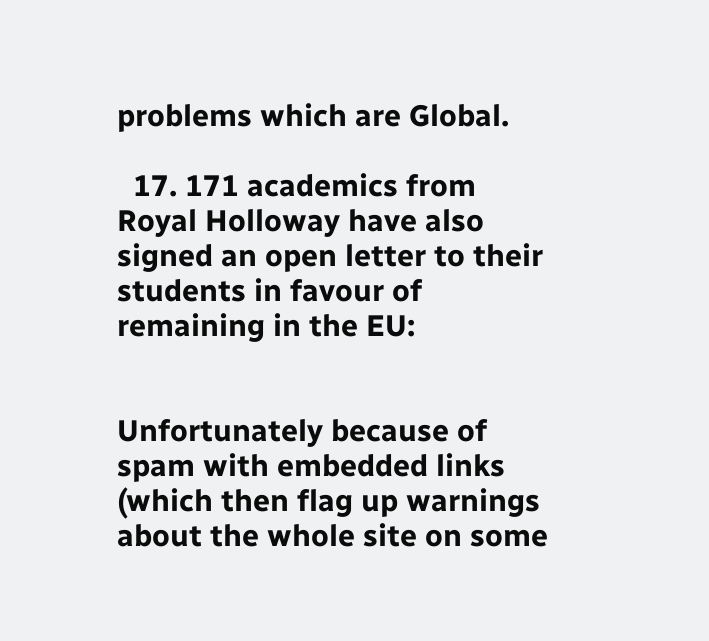problems which are Global.

  17. 171 academics from Royal Holloway have also signed an open letter to their students in favour of remaining in the EU:


Unfortunately because of spam with embedded links (which then flag up warnings about the whole site on some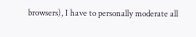browsers), I have to personally moderate all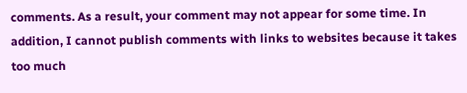comments. As a result, your comment may not appear for some time. In addition, I cannot publish comments with links to websites because it takes too much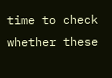time to check whether these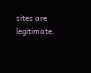sites are legitimate.